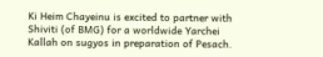Ki Heim Chayeinu is excited to partner with Shiviti (of BMG) for a worldwide Yarchei Kallah on sugyos in preparation of Pesach.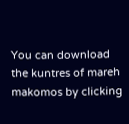You can download the kuntres of mareh makomos by clicking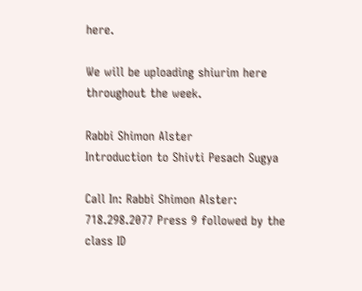here.

We will be uploading shiurim here throughout the week.

Rabbi Shimon Alster
Introduction to Shivti Pesach Sugya

Call In: Rabbi Shimon Alster: 718.298.2077 Press 9 followed by the class ID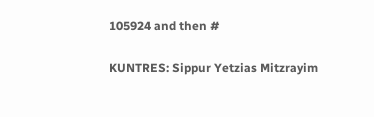105924 and then #

KUNTRES: Sippur Yetzias Mitzrayim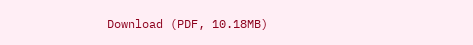Download (PDF, 10.18MB)